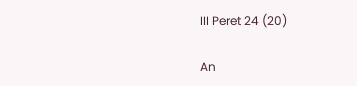III Peret 24 (20)

An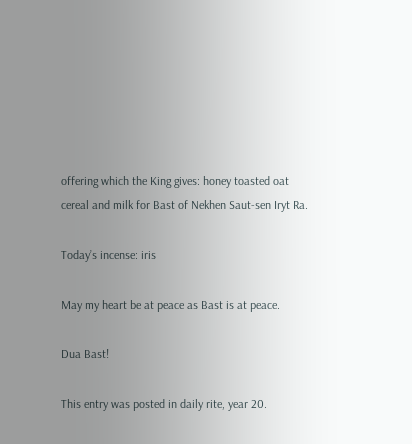offering which the King gives: honey toasted oat cereal and milk for Bast of Nekhen Saut-sen Iryt Ra.

Today’s incense: iris

May my heart be at peace as Bast is at peace.

Dua Bast!

This entry was posted in daily rite, year 20.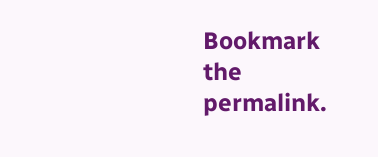Bookmark the permalink.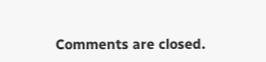Comments are closed.